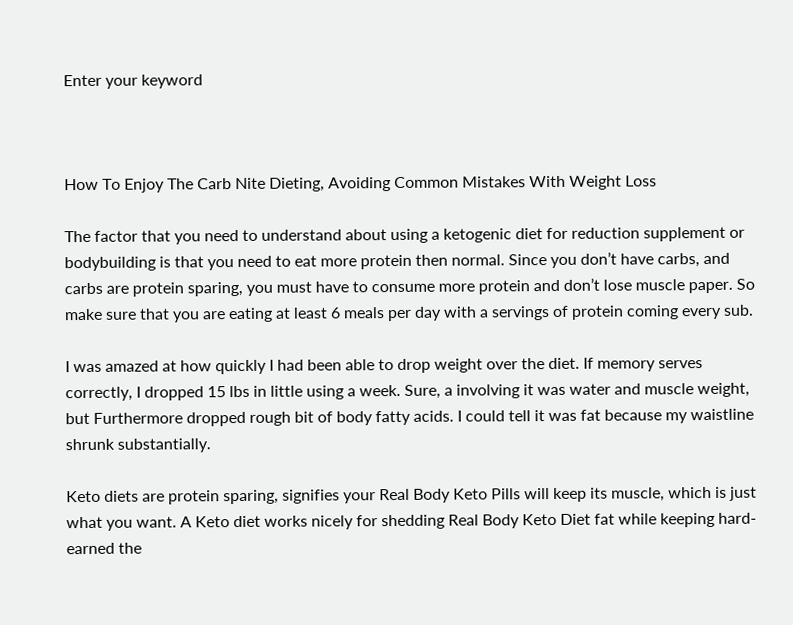Enter your keyword



How To Enjoy The Carb Nite Dieting, Avoiding Common Mistakes With Weight Loss

The factor that you need to understand about using a ketogenic diet for reduction supplement or bodybuilding is that you need to eat more protein then normal. Since you don’t have carbs, and carbs are protein sparing, you must have to consume more protein and don’t lose muscle paper. So make sure that you are eating at least 6 meals per day with a servings of protein coming every sub.

I was amazed at how quickly I had been able to drop weight over the diet. If memory serves correctly, I dropped 15 lbs in little using a week. Sure, a involving it was water and muscle weight, but Furthermore dropped rough bit of body fatty acids. I could tell it was fat because my waistline shrunk substantially.

Keto diets are protein sparing, signifies your Real Body Keto Pills will keep its muscle, which is just what you want. A Keto diet works nicely for shedding Real Body Keto Diet fat while keeping hard-earned the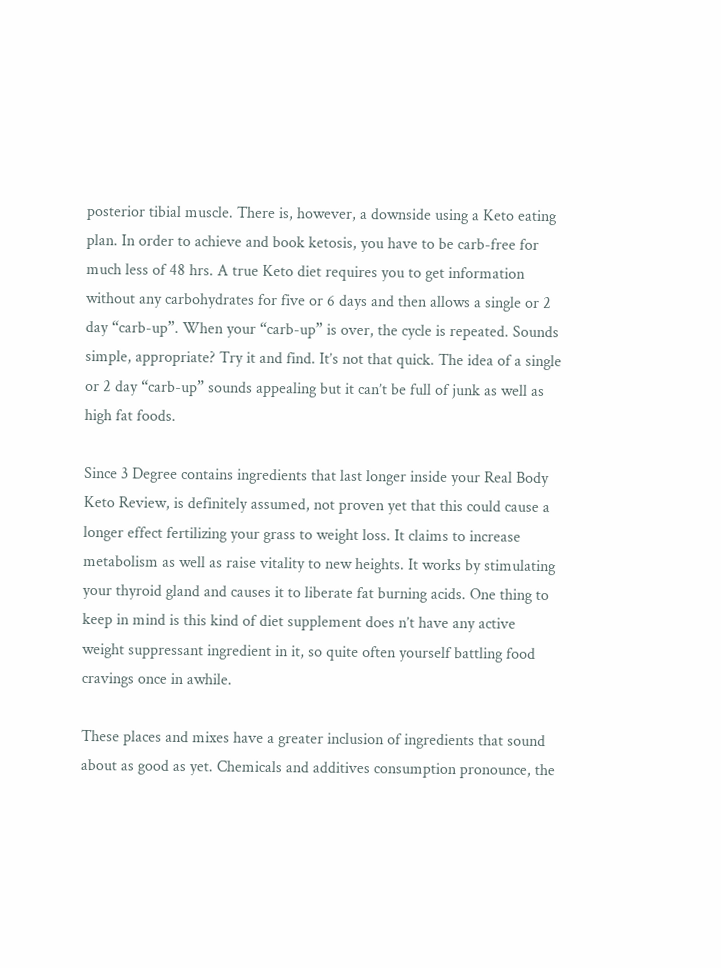posterior tibial muscle. There is, however, a downside using a Keto eating plan. In order to achieve and book ketosis, you have to be carb-free for much less of 48 hrs. A true Keto diet requires you to get information without any carbohydrates for five or 6 days and then allows a single or 2 day “carb-up”. When your “carb-up” is over, the cycle is repeated. Sounds simple, appropriate? Try it and find. It’s not that quick. The idea of a single or 2 day “carb-up” sounds appealing but it can’t be full of junk as well as high fat foods.

Since 3 Degree contains ingredients that last longer inside your Real Body Keto Review, is definitely assumed, not proven yet that this could cause a longer effect fertilizing your grass to weight loss. It claims to increase metabolism as well as raise vitality to new heights. It works by stimulating your thyroid gland and causes it to liberate fat burning acids. One thing to keep in mind is this kind of diet supplement does n’t have any active weight suppressant ingredient in it, so quite often yourself battling food cravings once in awhile.

These places and mixes have a greater inclusion of ingredients that sound about as good as yet. Chemicals and additives consumption pronounce, the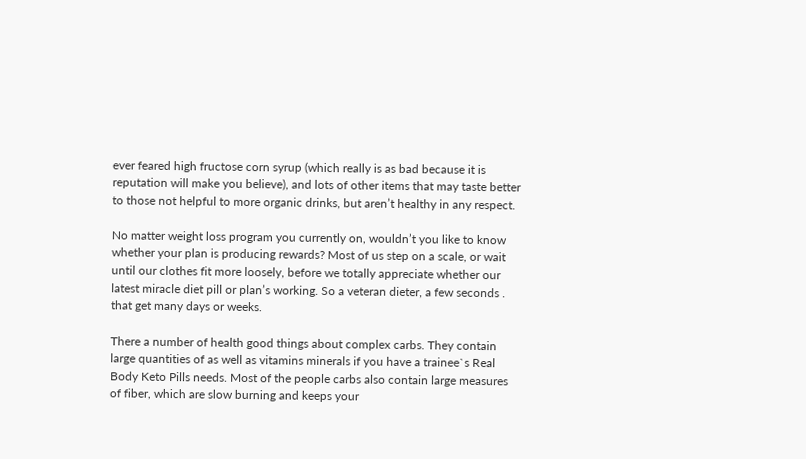ever feared high fructose corn syrup (which really is as bad because it is reputation will make you believe), and lots of other items that may taste better to those not helpful to more organic drinks, but aren’t healthy in any respect.

No matter weight loss program you currently on, wouldn’t you like to know whether your plan is producing rewards? Most of us step on a scale, or wait until our clothes fit more loosely, before we totally appreciate whether our latest miracle diet pill or plan’s working. So a veteran dieter, a few seconds . that get many days or weeks.

There a number of health good things about complex carbs. They contain large quantities of as well as vitamins minerals if you have a trainee`s Real Body Keto Pills needs. Most of the people carbs also contain large measures of fiber, which are slow burning and keeps your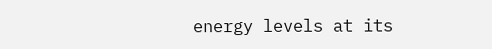energy levels at its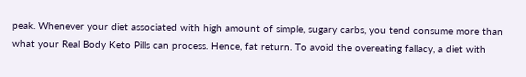peak. Whenever your diet associated with high amount of simple, sugary carbs, you tend consume more than what your Real Body Keto Pills can process. Hence, fat return. To avoid the overeating fallacy, a diet with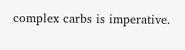complex carbs is imperative.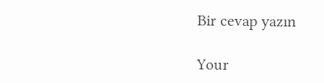Bir cevap yazın

Your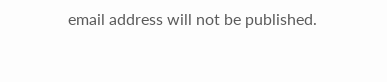email address will not be published.